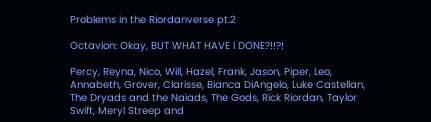Problems in the Riordanverse pt.2

Octavion: Okay, BUT WHAT HAVE I DONE?!!?!

Percy, Reyna, Nico, Will, Hazel, Frank, Jason, Piper, Leo, Annabeth, Grover, Clarisse, Bianca DiAngelo, Luke Castellan, The Dryads and the Naiads, The Gods, Rick Riordan, Taylor Swift, Meryl Streep and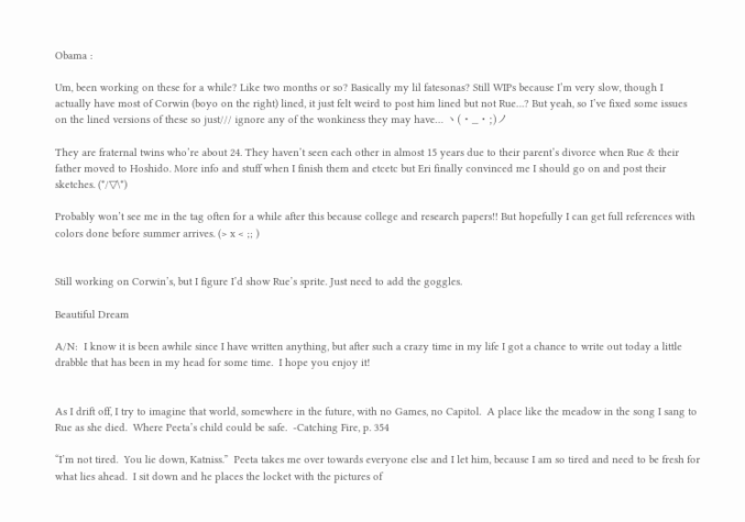Obama :

Um, been working on these for a while? Like two months or so? Basically my lil fatesonas? Still WIPs because I’m very slow, though I actually have most of Corwin (boyo on the right) lined, it just felt weird to post him lined but not Rue…? But yeah, so I’ve fixed some issues on the lined versions of these so just/// ignore any of the wonkiness they may have… ヽ(・_・;)ノ

They are fraternal twins who’re about 24. They haven’t seen each other in almost 15 years due to their parent’s divorce when Rue & their father moved to Hoshido. More info and stuff when I finish them and etcetc but Eri finally convinced me I should go on and post their sketches. (*/▽\*)

Probably won’t see me in the tag often for a while after this because college and research papers!! But hopefully I can get full references with colors done before summer arrives. (> x < ;; )


Still working on Corwin’s, but I figure I’d show Rue’s sprite. Just need to add the goggles.

Beautiful Dream

A/N:  I know it is been awhile since I have written anything, but after such a crazy time in my life I got a chance to write out today a little drabble that has been in my head for some time.  I hope you enjoy it!


As I drift off, I try to imagine that world, somewhere in the future, with no Games, no Capitol.  A place like the meadow in the song I sang to Rue as she died.  Where Peeta’s child could be safe.  -Catching Fire, p. 354

“I’m not tired.  You lie down, Katniss.”  Peeta takes me over towards everyone else and I let him, because I am so tired and need to be fresh for what lies ahead.  I sit down and he places the locket with the pictures of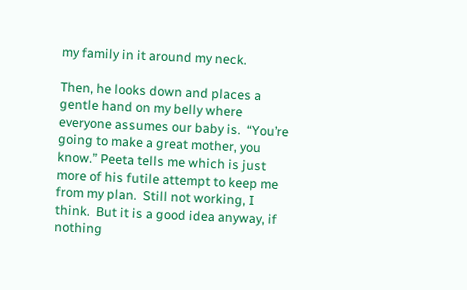my family in it around my neck.

Then, he looks down and places a gentle hand on my belly where everyone assumes our baby is.  “You’re going to make a great mother, you know.” Peeta tells me which is just more of his futile attempt to keep me from my plan.  Still not working, I think.  But it is a good idea anyway, if nothing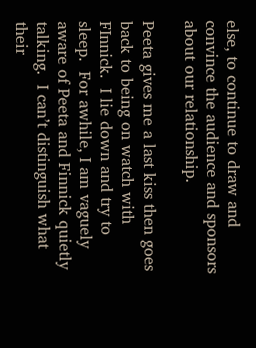else, to continue to draw and convince the audience and sponsors about our relationship.

Peeta gives me a last kiss then goes back to being on watch with FInnick.  I lie down and try to sleep.  For awhile, I am vaguely aware of Peeta and Finnick quietly talking.  I can’t distinguish what their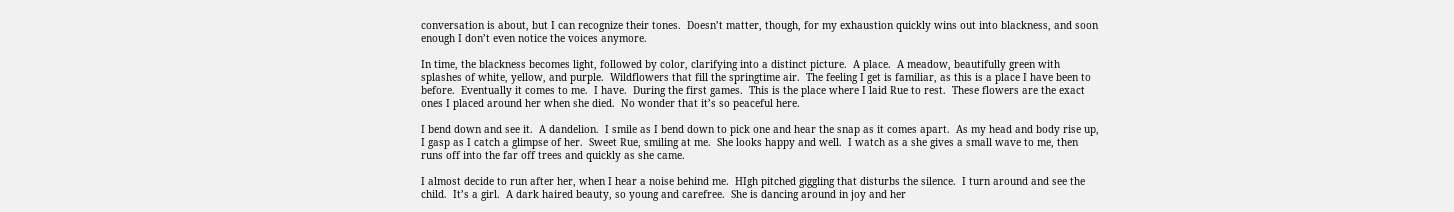conversation is about, but I can recognize their tones.  Doesn’t matter, though, for my exhaustion quickly wins out into blackness, and soon enough I don’t even notice the voices anymore.

In time, the blackness becomes light, followed by color, clarifying into a distinct picture.  A place.  A meadow, beautifully green with splashes of white, yellow, and purple.  Wildflowers that fill the springtime air.  The feeling I get is familiar, as this is a place I have been to before.  Eventually it comes to me.  I have.  During the first games.  This is the place where I laid Rue to rest.  These flowers are the exact ones I placed around her when she died.  No wonder that it’s so peaceful here.

I bend down and see it.  A dandelion.  I smile as I bend down to pick one and hear the snap as it comes apart.  As my head and body rise up, I gasp as I catch a glimpse of her.  Sweet Rue, smiling at me.  She looks happy and well.  I watch as a she gives a small wave to me, then runs off into the far off trees and quickly as she came.

I almost decide to run after her, when I hear a noise behind me.  HIgh pitched giggling that disturbs the silence.  I turn around and see the child.  It’s a girl.  A dark haired beauty, so young and carefree.  She is dancing around in joy and her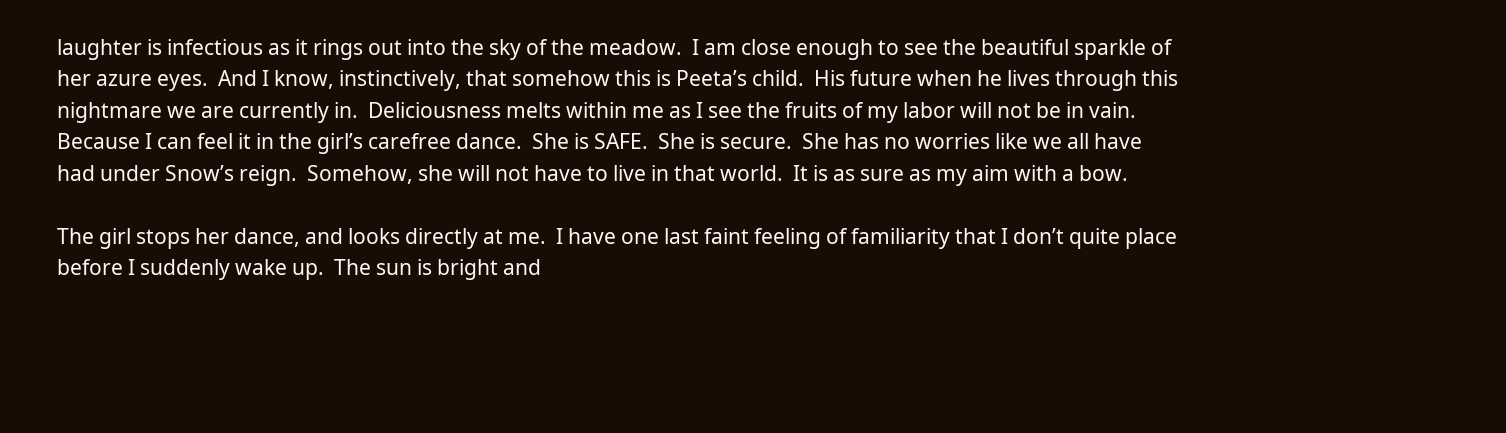laughter is infectious as it rings out into the sky of the meadow.  I am close enough to see the beautiful sparkle of her azure eyes.  And I know, instinctively, that somehow this is Peeta’s child.  His future when he lives through this nightmare we are currently in.  Deliciousness melts within me as I see the fruits of my labor will not be in vain.  Because I can feel it in the girl’s carefree dance.  She is SAFE.  She is secure.  She has no worries like we all have had under Snow’s reign.  Somehow, she will not have to live in that world.  It is as sure as my aim with a bow.

The girl stops her dance, and looks directly at me.  I have one last faint feeling of familiarity that I don’t quite place before I suddenly wake up.  The sun is bright and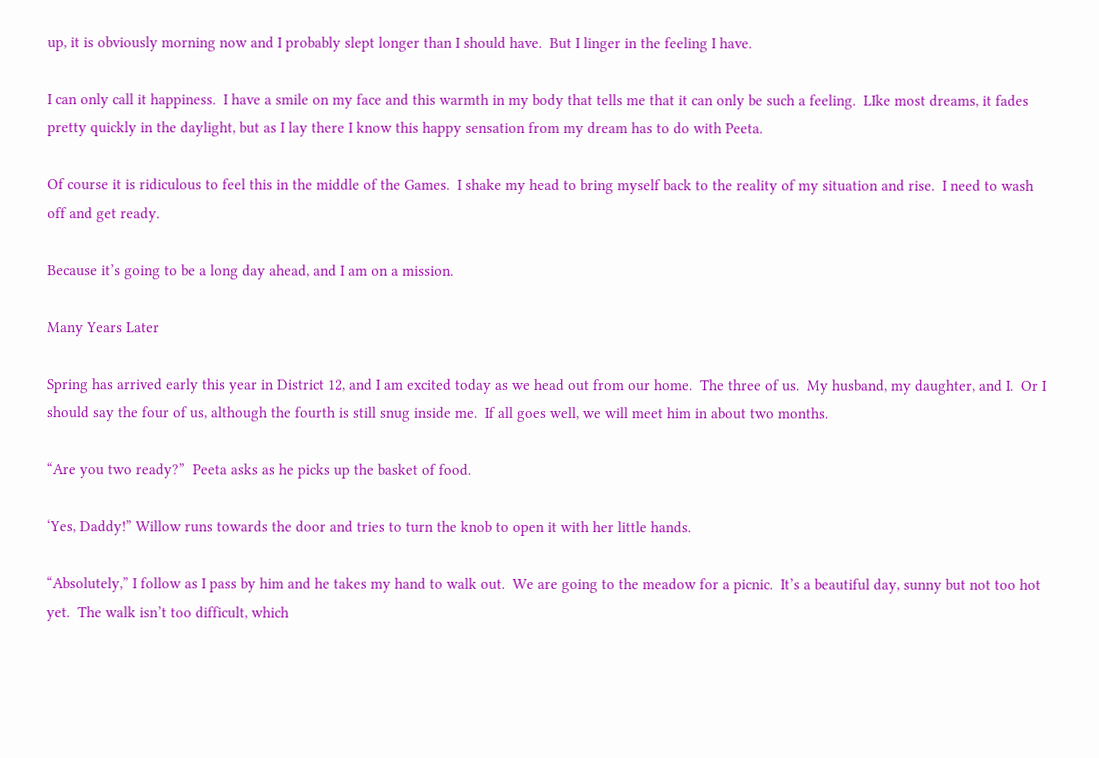up, it is obviously morning now and I probably slept longer than I should have.  But I linger in the feeling I have.

I can only call it happiness.  I have a smile on my face and this warmth in my body that tells me that it can only be such a feeling.  LIke most dreams, it fades pretty quickly in the daylight, but as I lay there I know this happy sensation from my dream has to do with Peeta.

Of course it is ridiculous to feel this in the middle of the Games.  I shake my head to bring myself back to the reality of my situation and rise.  I need to wash off and get ready.

Because it’s going to be a long day ahead, and I am on a mission.

Many Years Later

Spring has arrived early this year in District 12, and I am excited today as we head out from our home.  The three of us.  My husband, my daughter, and I.  Or I should say the four of us, although the fourth is still snug inside me.  If all goes well, we will meet him in about two months.

“Are you two ready?”  Peeta asks as he picks up the basket of food.

‘Yes, Daddy!” Willow runs towards the door and tries to turn the knob to open it with her little hands.

“Absolutely,” I follow as I pass by him and he takes my hand to walk out.  We are going to the meadow for a picnic.  It’s a beautiful day, sunny but not too hot yet.  The walk isn’t too difficult, which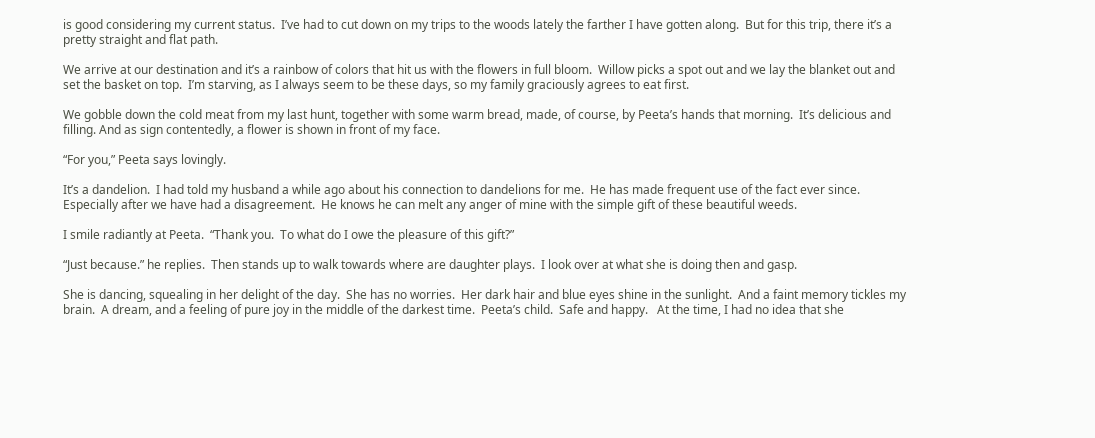is good considering my current status.  I’ve had to cut down on my trips to the woods lately the farther I have gotten along.  But for this trip, there it’s a pretty straight and flat path.

We arrive at our destination and it’s a rainbow of colors that hit us with the flowers in full bloom.  Willow picks a spot out and we lay the blanket out and set the basket on top.  I’m starving, as I always seem to be these days, so my family graciously agrees to eat first.

We gobble down the cold meat from my last hunt, together with some warm bread, made, of course, by Peeta’s hands that morning.  It’s delicious and filling. And as sign contentedly, a flower is shown in front of my face.

“For you,” Peeta says lovingly.

It’s a dandelion.  I had told my husband a while ago about his connection to dandelions for me.  He has made frequent use of the fact ever since.  Especially after we have had a disagreement.  He knows he can melt any anger of mine with the simple gift of these beautiful weeds.

I smile radiantly at Peeta.  “Thank you.  To what do I owe the pleasure of this gift?”

“Just because.” he replies.  Then stands up to walk towards where are daughter plays.  I look over at what she is doing then and gasp.

She is dancing, squealing in her delight of the day.  She has no worries.  Her dark hair and blue eyes shine in the sunlight.  And a faint memory tickles my brain.  A dream, and a feeling of pure joy in the middle of the darkest time.  Peeta’s child.  Safe and happy.   At the time, I had no idea that she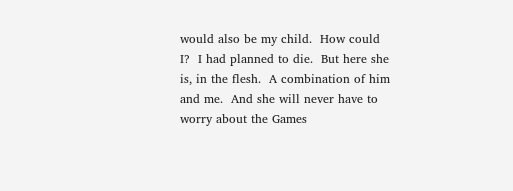would also be my child.  How could I?  I had planned to die.  But here she is, in the flesh.  A combination of him and me.  And she will never have to worry about the Games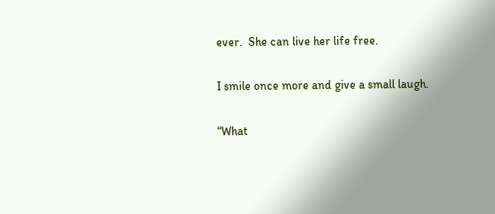ever.  She can live her life free.

I smile once more and give a small laugh.

“What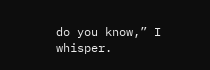do you know,” I whisper.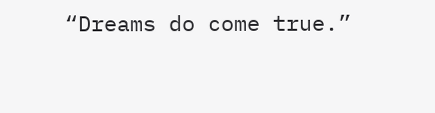“Dreams do come true.”